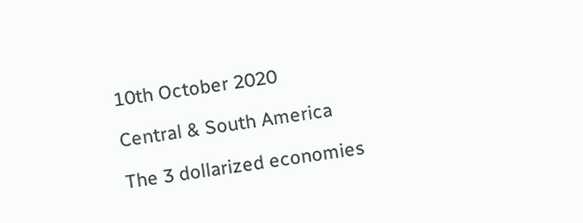10th October 2020

Central & South America

The 3 dollarized economies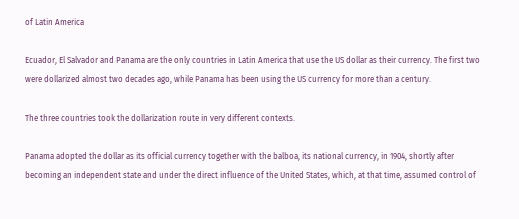of Latin America

Ecuador, El Salvador and Panama are the only countries in Latin America that use the US dollar as their currency. The first two were dollarized almost two decades ago, while Panama has been using the US currency for more than a century.

The three countries took the dollarization route in very different contexts.

Panama adopted the dollar as its official currency together with the balboa, its national currency, in 1904, shortly after becoming an independent state and under the direct influence of the United States, which, at that time, assumed control of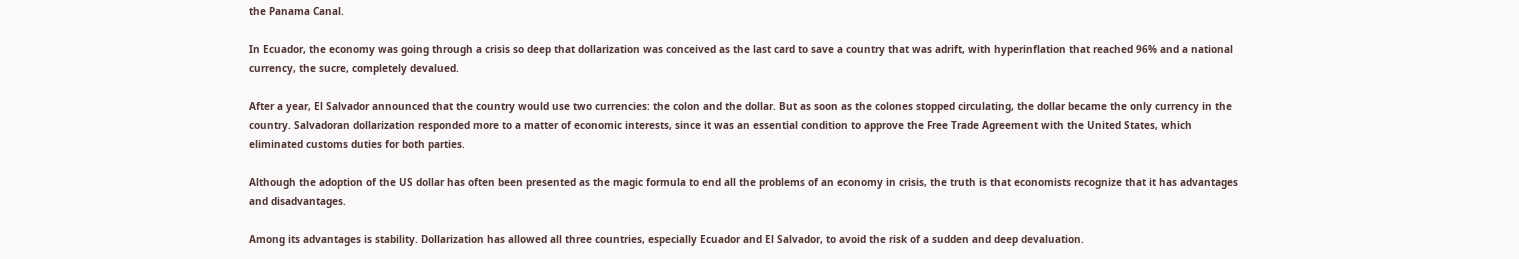the Panama Canal.

In Ecuador, the economy was going through a crisis so deep that dollarization was conceived as the last card to save a country that was adrift, with hyperinflation that reached 96% and a national currency, the sucre, completely devalued.

After a year, El Salvador announced that the country would use two currencies: the colon and the dollar. But as soon as the colones stopped circulating, the dollar became the only currency in the country. Salvadoran dollarization responded more to a matter of economic interests, since it was an essential condition to approve the Free Trade Agreement with the United States, which eliminated customs duties for both parties.

Although the adoption of the US dollar has often been presented as the magic formula to end all the problems of an economy in crisis, the truth is that economists recognize that it has advantages and disadvantages.

Among its advantages is stability. Dollarization has allowed all three countries, especially Ecuador and El Salvador, to avoid the risk of a sudden and deep devaluation.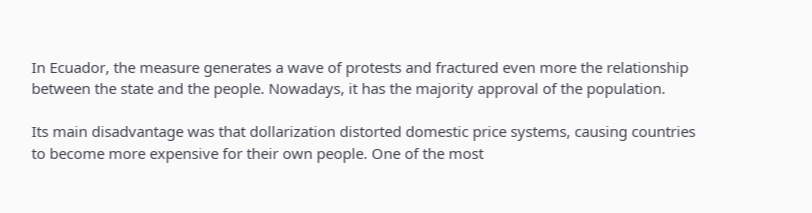In Ecuador, the measure generates a wave of protests and fractured even more the relationship between the state and the people. Nowadays, it has the majority approval of the population.

Its main disadvantage was that dollarization distorted domestic price systems, causing countries to become more expensive for their own people. One of the most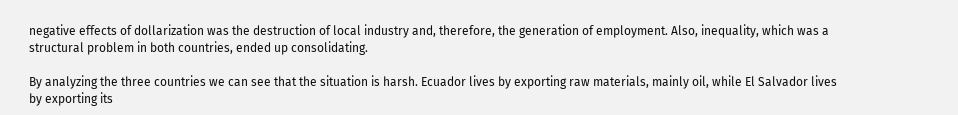negative effects of dollarization was the destruction of local industry and, therefore, the generation of employment. Also, inequality, which was a structural problem in both countries, ended up consolidating.

By analyzing the three countries we can see that the situation is harsh. Ecuador lives by exporting raw materials, mainly oil, while El Salvador lives by exporting its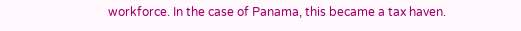workforce. In the case of Panama, this became a tax haven.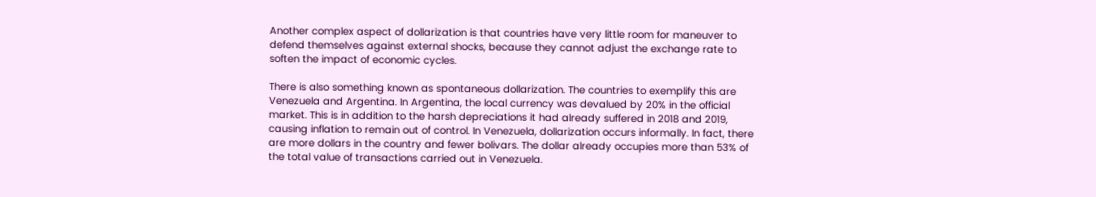Another complex aspect of dollarization is that countries have very little room for maneuver to defend themselves against external shocks, because they cannot adjust the exchange rate to soften the impact of economic cycles.

There is also something known as spontaneous dollarization. The countries to exemplify this are Venezuela and Argentina. In Argentina, the local currency was devalued by 20% in the official market. This is in addition to the harsh depreciations it had already suffered in 2018 and 2019, causing inflation to remain out of control. In Venezuela, dollarization occurs informally. In fact, there are more dollars in the country and fewer bolivars. The dollar already occupies more than 53% of the total value of transactions carried out in Venezuela.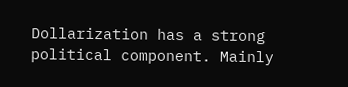Dollarization has a strong political component. Mainly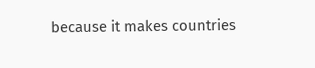because it makes countries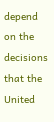depend on the decisions that the United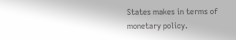States makes in terms of monetary policy.